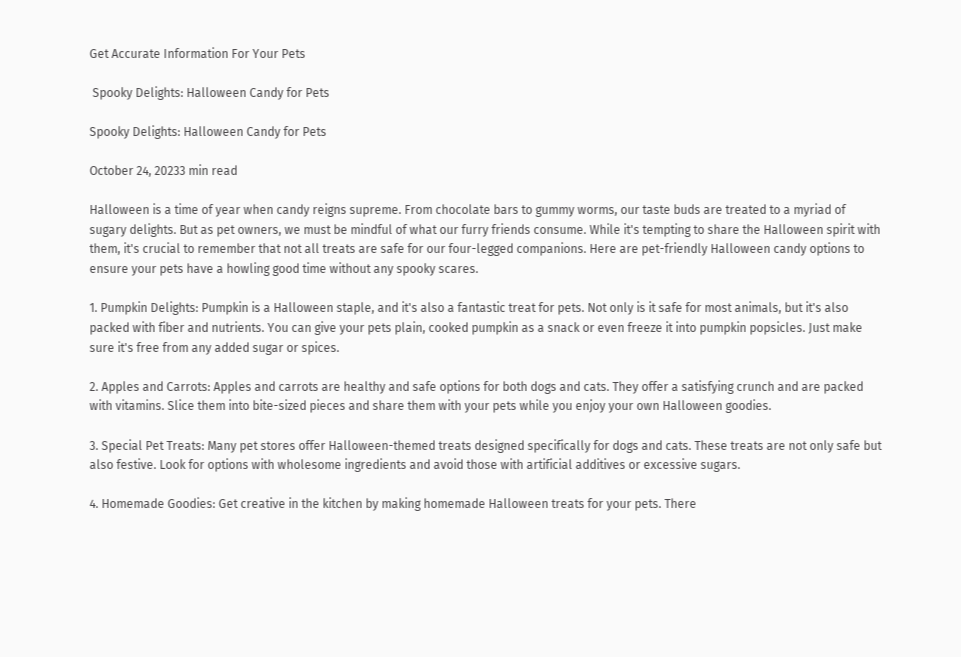Get Accurate Information For Your Pets

 Spooky Delights: Halloween Candy for Pets

Spooky Delights: Halloween Candy for Pets

October 24, 20233 min read

Halloween is a time of year when candy reigns supreme. From chocolate bars to gummy worms, our taste buds are treated to a myriad of sugary delights. But as pet owners, we must be mindful of what our furry friends consume. While it's tempting to share the Halloween spirit with them, it's crucial to remember that not all treats are safe for our four-legged companions. Here are pet-friendly Halloween candy options to ensure your pets have a howling good time without any spooky scares.

1. Pumpkin Delights: Pumpkin is a Halloween staple, and it's also a fantastic treat for pets. Not only is it safe for most animals, but it's also packed with fiber and nutrients. You can give your pets plain, cooked pumpkin as a snack or even freeze it into pumpkin popsicles. Just make sure it's free from any added sugar or spices.

2. Apples and Carrots: Apples and carrots are healthy and safe options for both dogs and cats. They offer a satisfying crunch and are packed with vitamins. Slice them into bite-sized pieces and share them with your pets while you enjoy your own Halloween goodies.

3. Special Pet Treats: Many pet stores offer Halloween-themed treats designed specifically for dogs and cats. These treats are not only safe but also festive. Look for options with wholesome ingredients and avoid those with artificial additives or excessive sugars.

4. Homemade Goodies: Get creative in the kitchen by making homemade Halloween treats for your pets. There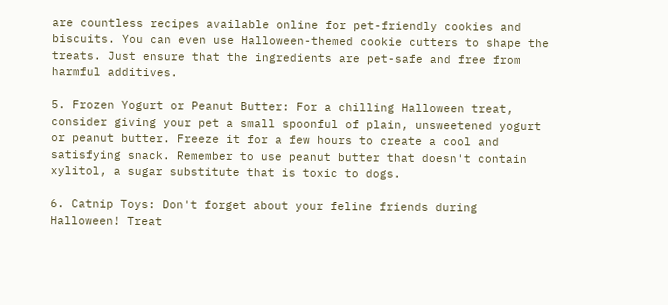are countless recipes available online for pet-friendly cookies and biscuits. You can even use Halloween-themed cookie cutters to shape the treats. Just ensure that the ingredients are pet-safe and free from harmful additives.

5. Frozen Yogurt or Peanut Butter: For a chilling Halloween treat, consider giving your pet a small spoonful of plain, unsweetened yogurt or peanut butter. Freeze it for a few hours to create a cool and satisfying snack. Remember to use peanut butter that doesn't contain xylitol, a sugar substitute that is toxic to dogs.

6. Catnip Toys: Don't forget about your feline friends during Halloween! Treat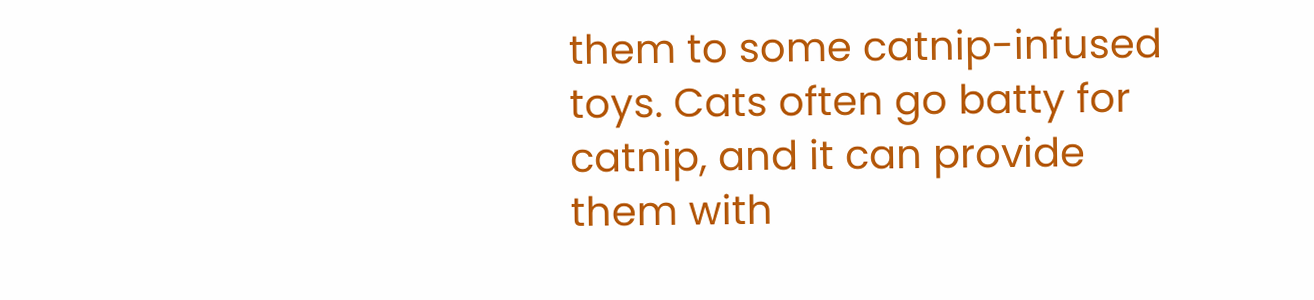them to some catnip-infused toys. Cats often go batty for catnip, and it can provide them with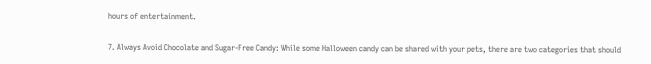hours of entertainment.

7. Always Avoid Chocolate and Sugar-Free Candy: While some Halloween candy can be shared with your pets, there are two categories that should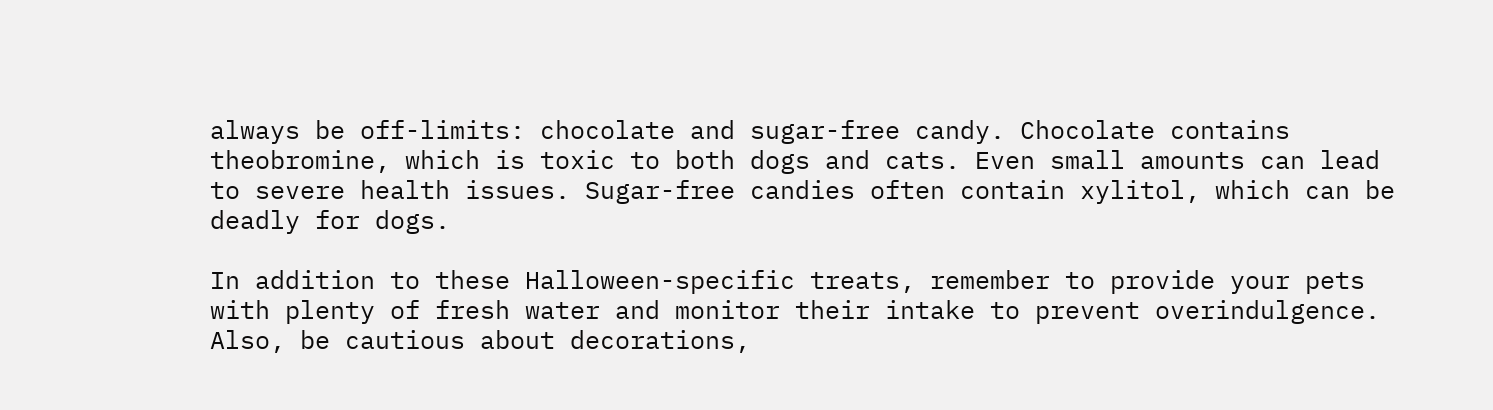always be off-limits: chocolate and sugar-free candy. Chocolate contains theobromine, which is toxic to both dogs and cats. Even small amounts can lead to severe health issues. Sugar-free candies often contain xylitol, which can be deadly for dogs.

In addition to these Halloween-specific treats, remember to provide your pets with plenty of fresh water and monitor their intake to prevent overindulgence. Also, be cautious about decorations,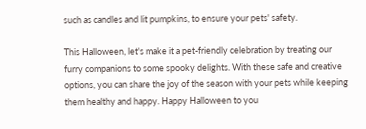such as candles and lit pumpkins, to ensure your pets' safety.

This Halloween, let's make it a pet-friendly celebration by treating our furry companions to some spooky delights. With these safe and creative options, you can share the joy of the season with your pets while keeping them healthy and happy. Happy Halloween to you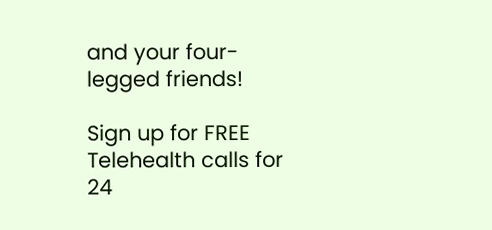and your four-legged friends!

Sign up for FREE Telehealth calls for 24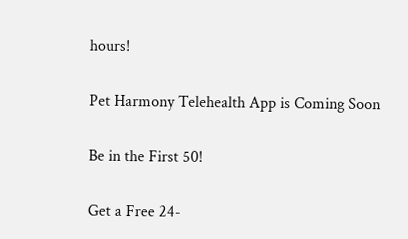hours!

Pet Harmony Telehealth App is Coming Soon

Be in the First 50!

Get a Free 24-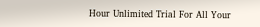Hour Unlimited Trial For All Your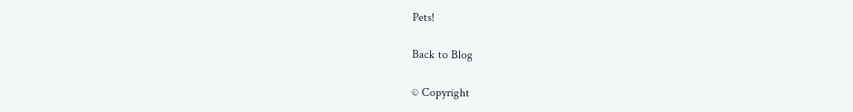Pets!

Back to Blog

© Copyright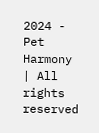2024 - Pet Harmony | All rights reserved